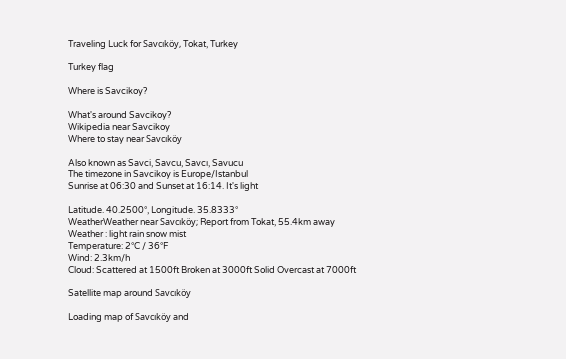Traveling Luck for Savcıköy, Tokat, Turkey

Turkey flag

Where is Savcikoy?

What's around Savcikoy?
Wikipedia near Savcikoy
Where to stay near Savcıköy

Also known as Savci, Savcu, Savcı, Savucu
The timezone in Savcikoy is Europe/Istanbul
Sunrise at 06:30 and Sunset at 16:14. It's light

Latitude. 40.2500°, Longitude. 35.8333°
WeatherWeather near Savcıköy; Report from Tokat, 55.4km away
Weather : light rain snow mist
Temperature: 2°C / 36°F
Wind: 2.3km/h
Cloud: Scattered at 1500ft Broken at 3000ft Solid Overcast at 7000ft

Satellite map around Savcıköy

Loading map of Savcıköy and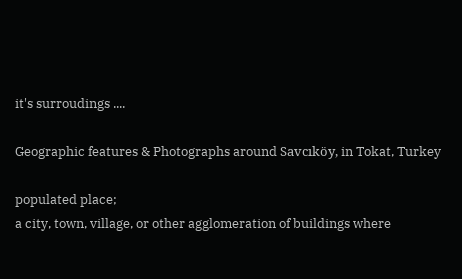it's surroudings ....

Geographic features & Photographs around Savcıköy, in Tokat, Turkey

populated place;
a city, town, village, or other agglomeration of buildings where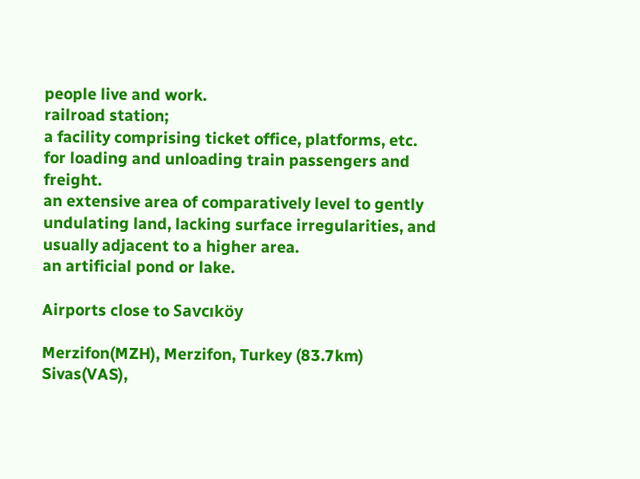people live and work.
railroad station;
a facility comprising ticket office, platforms, etc. for loading and unloading train passengers and freight.
an extensive area of comparatively level to gently undulating land, lacking surface irregularities, and usually adjacent to a higher area.
an artificial pond or lake.

Airports close to Savcıköy

Merzifon(MZH), Merzifon, Turkey (83.7km)
Sivas(VAS),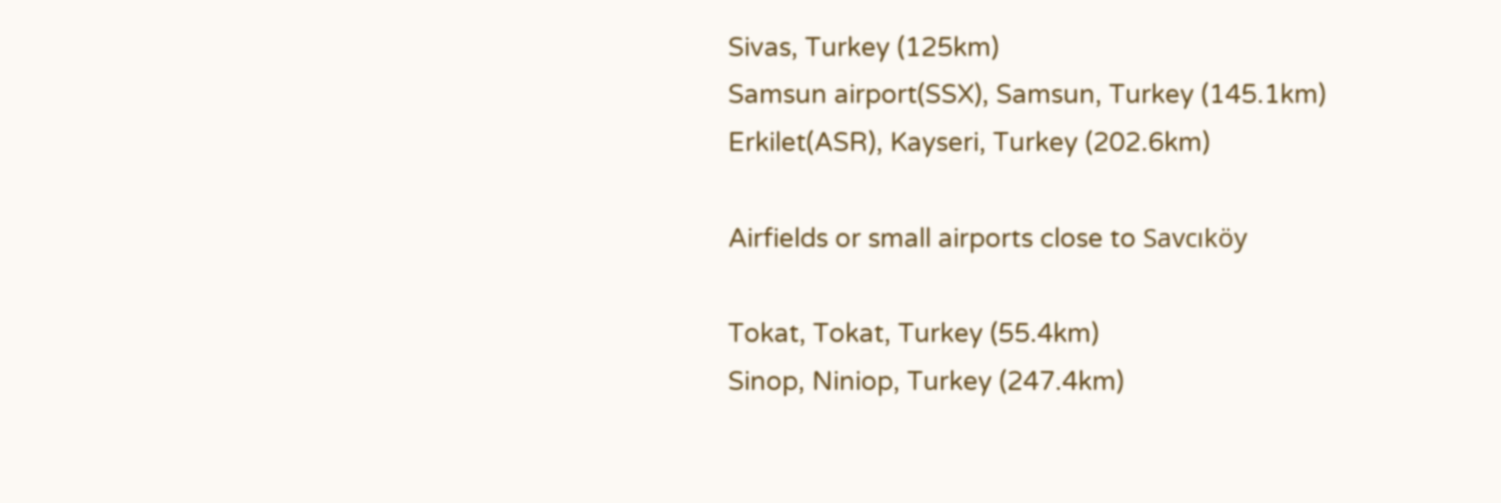Sivas, Turkey (125km)
Samsun airport(SSX), Samsun, Turkey (145.1km)
Erkilet(ASR), Kayseri, Turkey (202.6km)

Airfields or small airports close to Savcıköy

Tokat, Tokat, Turkey (55.4km)
Sinop, Niniop, Turkey (247.4km)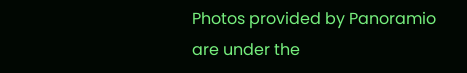Photos provided by Panoramio are under the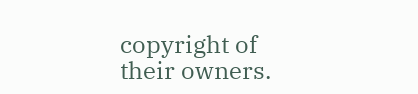copyright of their owners.